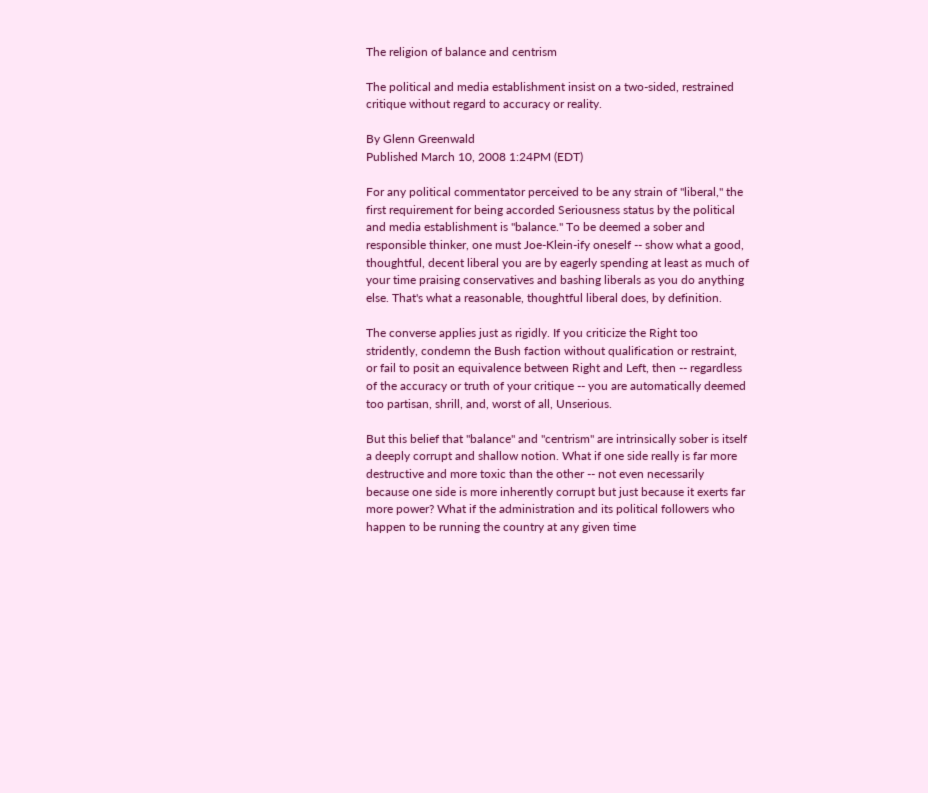The religion of balance and centrism

The political and media establishment insist on a two-sided, restrained critique without regard to accuracy or reality.

By Glenn Greenwald
Published March 10, 2008 1:24PM (EDT)

For any political commentator perceived to be any strain of "liberal," the first requirement for being accorded Seriousness status by the political and media establishment is "balance." To be deemed a sober and responsible thinker, one must Joe-Klein-ify oneself -- show what a good, thoughtful, decent liberal you are by eagerly spending at least as much of your time praising conservatives and bashing liberals as you do anything else. That's what a reasonable, thoughtful liberal does, by definition.

The converse applies just as rigidly. If you criticize the Right too stridently, condemn the Bush faction without qualification or restraint, or fail to posit an equivalence between Right and Left, then -- regardless of the accuracy or truth of your critique -- you are automatically deemed too partisan, shrill, and, worst of all, Unserious.

But this belief that "balance" and "centrism" are intrinsically sober is itself a deeply corrupt and shallow notion. What if one side really is far more destructive and more toxic than the other -- not even necessarily because one side is more inherently corrupt but just because it exerts far more power? What if the administration and its political followers who happen to be running the country at any given time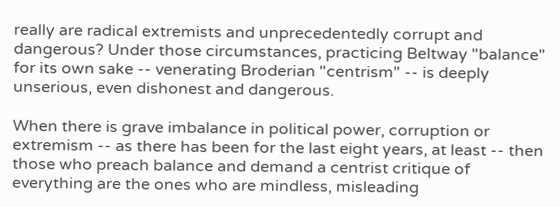really are radical extremists and unprecedentedly corrupt and dangerous? Under those circumstances, practicing Beltway "balance" for its own sake -- venerating Broderian "centrism" -- is deeply unserious, even dishonest and dangerous.

When there is grave imbalance in political power, corruption or extremism -- as there has been for the last eight years, at least -- then those who preach balance and demand a centrist critique of everything are the ones who are mindless, misleading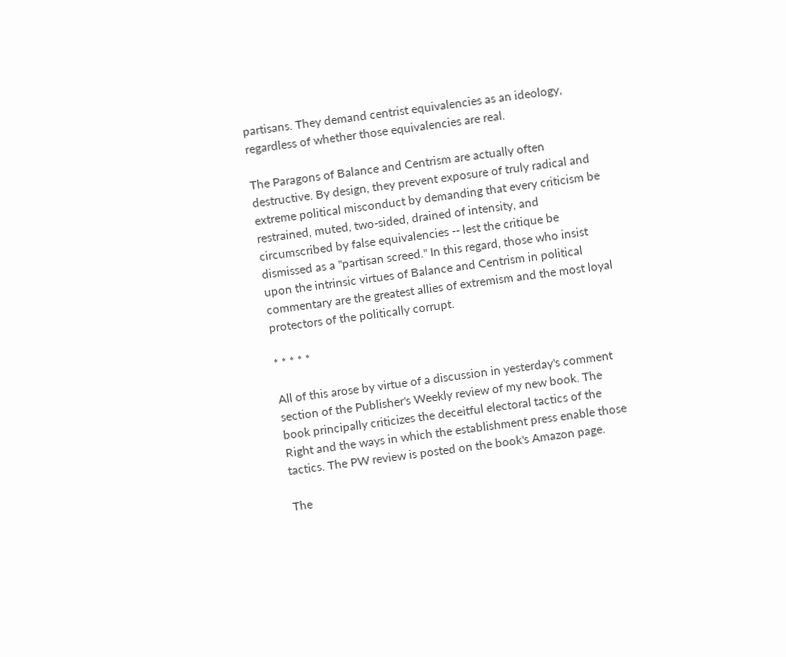partisans. They demand centrist equivalencies as an ideology, regardless of whether those equivalencies are real.

The Paragons of Balance and Centrism are actually often destructive. By design, they prevent exposure of truly radical and extreme political misconduct by demanding that every criticism be restrained, muted, two-sided, drained of intensity, and circumscribed by false equivalencies -- lest the critique be dismissed as a "partisan screed." In this regard, those who insist upon the intrinsic virtues of Balance and Centrism in political commentary are the greatest allies of extremism and the most loyal protectors of the politically corrupt.

* * * * *

All of this arose by virtue of a discussion in yesterday's comment section of the Publisher's Weekly review of my new book. The book principally criticizes the deceitful electoral tactics of the Right and the ways in which the establishment press enable those tactics. The PW review is posted on the book's Amazon page.

The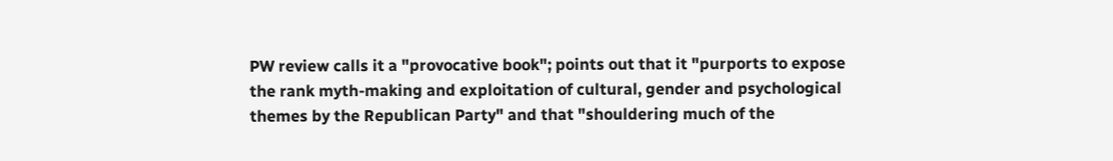PW review calls it a "provocative book"; points out that it "purports to expose the rank myth-making and exploitation of cultural, gender and psychological themes by the Republican Party" and that "shouldering much of the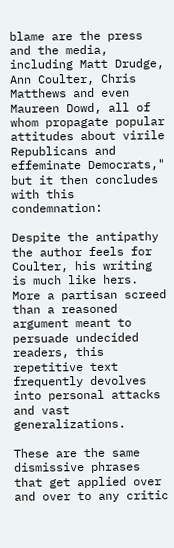blame are the press and the media, including Matt Drudge, Ann Coulter, Chris Matthews and even Maureen Dowd, all of whom propagate popular attitudes about virile Republicans and effeminate Democrats," but it then concludes with this condemnation:

Despite the antipathy the author feels for Coulter, his writing is much like hers. More a partisan screed than a reasoned argument meant to persuade undecided readers, this repetitive text frequently devolves into personal attacks and vast generalizations.

These are the same dismissive phrases that get applied over and over to any critic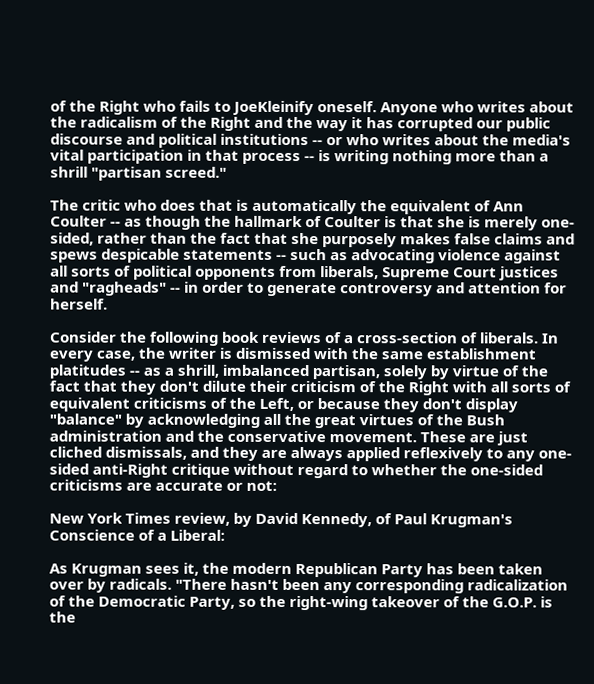of the Right who fails to JoeKleinify oneself. Anyone who writes about the radicalism of the Right and the way it has corrupted our public discourse and political institutions -- or who writes about the media's vital participation in that process -- is writing nothing more than a shrill "partisan screed."

The critic who does that is automatically the equivalent of Ann Coulter -- as though the hallmark of Coulter is that she is merely one-sided, rather than the fact that she purposely makes false claims and spews despicable statements -- such as advocating violence against all sorts of political opponents from liberals, Supreme Court justices and "ragheads" -- in order to generate controversy and attention for herself.

Consider the following book reviews of a cross-section of liberals. In every case, the writer is dismissed with the same establishment platitudes -- as a shrill, imbalanced partisan, solely by virtue of the fact that they don't dilute their criticism of the Right with all sorts of equivalent criticisms of the Left, or because they don't display "balance" by acknowledging all the great virtues of the Bush administration and the conservative movement. These are just cliched dismissals, and they are always applied reflexively to any one-sided anti-Right critique without regard to whether the one-sided criticisms are accurate or not:

New York Times review, by David Kennedy, of Paul Krugman's Conscience of a Liberal:

As Krugman sees it, the modern Republican Party has been taken over by radicals. "There hasn't been any corresponding radicalization of the Democratic Party, so the right-wing takeover of the G.O.P. is the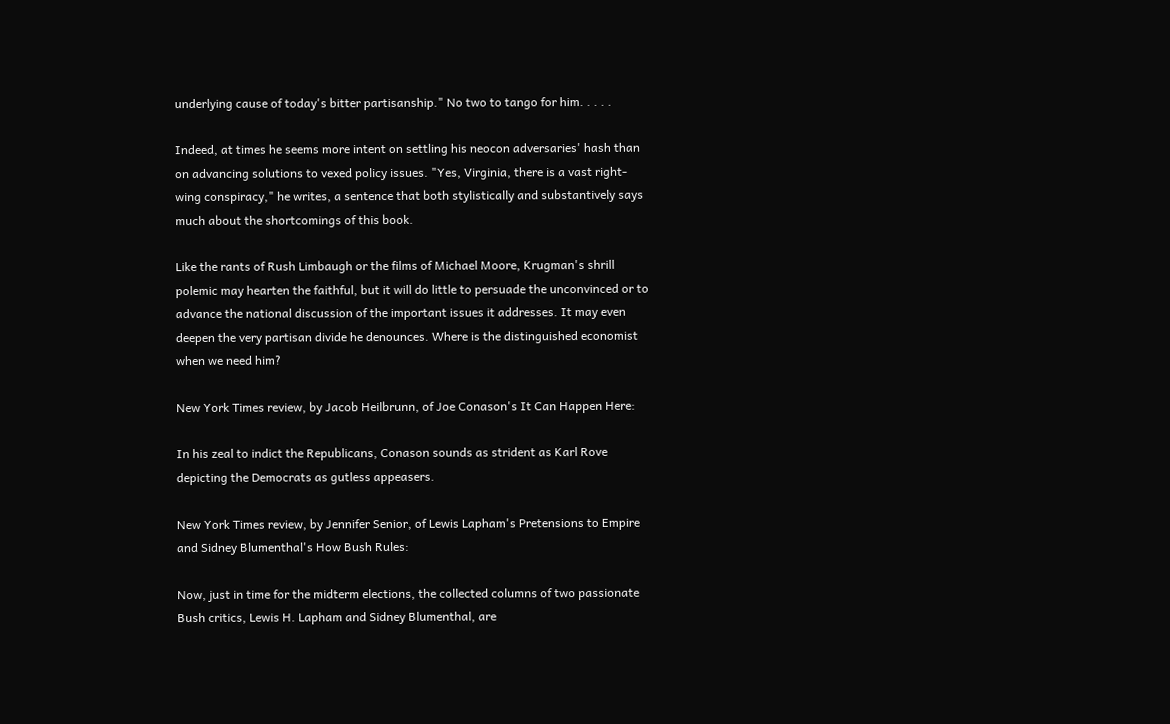underlying cause of today's bitter partisanship." No two to tango for him. . . . .

Indeed, at times he seems more intent on settling his neocon adversaries' hash than on advancing solutions to vexed policy issues. "Yes, Virginia, there is a vast right-wing conspiracy," he writes, a sentence that both stylistically and substantively says much about the shortcomings of this book.

Like the rants of Rush Limbaugh or the films of Michael Moore, Krugman's shrill polemic may hearten the faithful, but it will do little to persuade the unconvinced or to advance the national discussion of the important issues it addresses. It may even deepen the very partisan divide he denounces. Where is the distinguished economist when we need him?

New York Times review, by Jacob Heilbrunn, of Joe Conason's It Can Happen Here:

In his zeal to indict the Republicans, Conason sounds as strident as Karl Rove depicting the Democrats as gutless appeasers.

New York Times review, by Jennifer Senior, of Lewis Lapham's Pretensions to Empire and Sidney Blumenthal's How Bush Rules:

Now, just in time for the midterm elections, the collected columns of two passionate Bush critics, Lewis H. Lapham and Sidney Blumenthal, are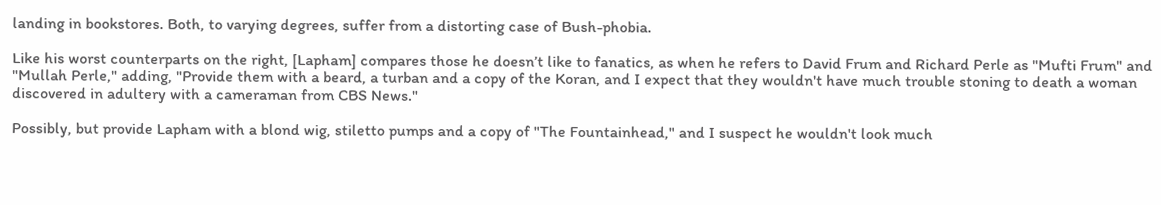landing in bookstores. Both, to varying degrees, suffer from a distorting case of Bush-phobia.

Like his worst counterparts on the right, [Lapham] compares those he doesn’t like to fanatics, as when he refers to David Frum and Richard Perle as "Mufti Frum" and "Mullah Perle," adding, "Provide them with a beard, a turban and a copy of the Koran, and I expect that they wouldn't have much trouble stoning to death a woman discovered in adultery with a cameraman from CBS News."

Possibly, but provide Lapham with a blond wig, stiletto pumps and a copy of "The Fountainhead," and I suspect he wouldn't look much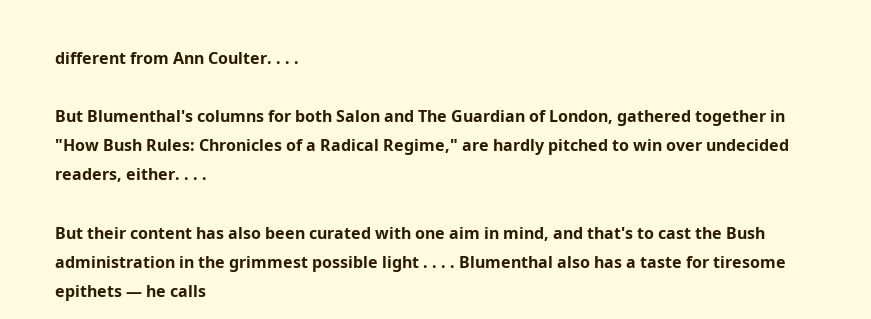different from Ann Coulter. . . .

But Blumenthal's columns for both Salon and The Guardian of London, gathered together in "How Bush Rules: Chronicles of a Radical Regime," are hardly pitched to win over undecided readers, either. . . .

But their content has also been curated with one aim in mind, and that's to cast the Bush administration in the grimmest possible light . . . . Blumenthal also has a taste for tiresome epithets — he calls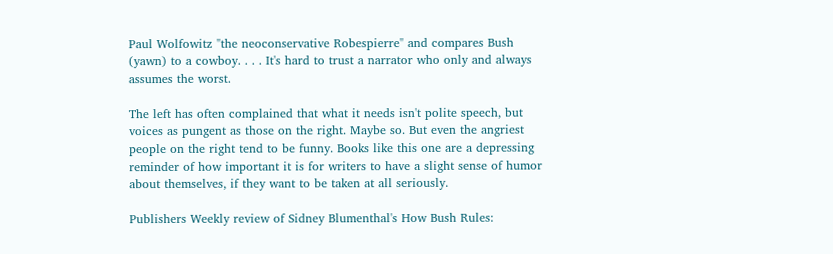Paul Wolfowitz "the neoconservative Robespierre" and compares Bush (yawn) to a cowboy. . . . It's hard to trust a narrator who only and always assumes the worst.

The left has often complained that what it needs isn't polite speech, but voices as pungent as those on the right. Maybe so. But even the angriest people on the right tend to be funny. Books like this one are a depressing reminder of how important it is for writers to have a slight sense of humor about themselves, if they want to be taken at all seriously.

Publishers Weekly review of Sidney Blumenthal's How Bush Rules: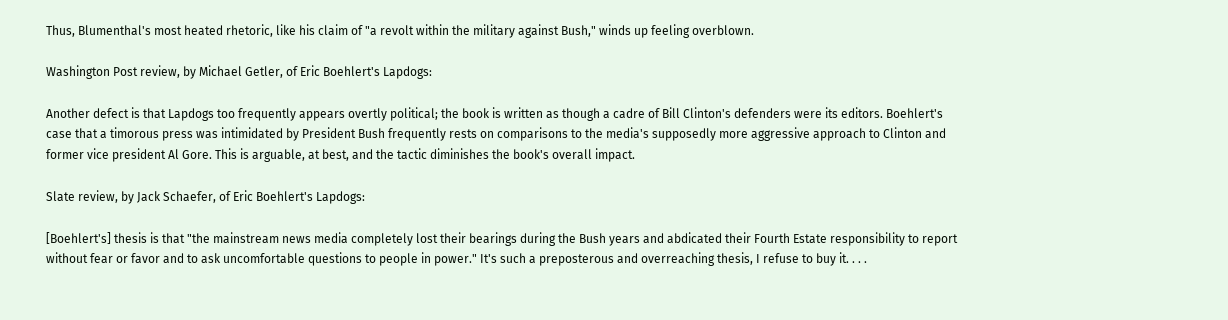Thus, Blumenthal's most heated rhetoric, like his claim of "a revolt within the military against Bush," winds up feeling overblown.

Washington Post review, by Michael Getler, of Eric Boehlert's Lapdogs:

Another defect is that Lapdogs too frequently appears overtly political; the book is written as though a cadre of Bill Clinton's defenders were its editors. Boehlert's case that a timorous press was intimidated by President Bush frequently rests on comparisons to the media's supposedly more aggressive approach to Clinton and former vice president Al Gore. This is arguable, at best, and the tactic diminishes the book's overall impact.

Slate review, by Jack Schaefer, of Eric Boehlert's Lapdogs:

[Boehlert's] thesis is that "the mainstream news media completely lost their bearings during the Bush years and abdicated their Fourth Estate responsibility to report without fear or favor and to ask uncomfortable questions to people in power." It's such a preposterous and overreaching thesis, I refuse to buy it. . . .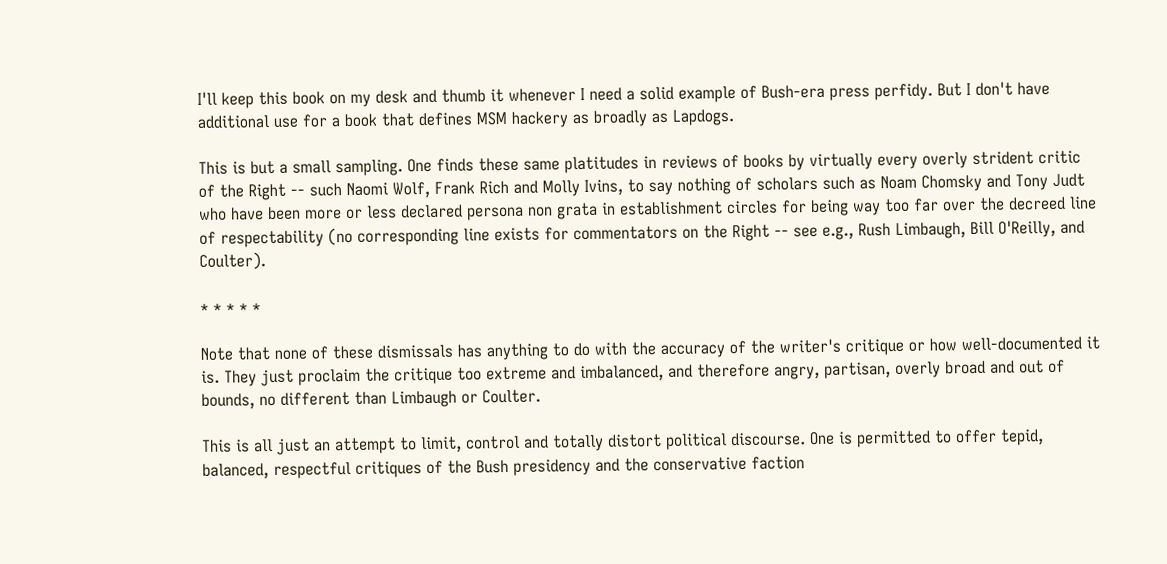I'll keep this book on my desk and thumb it whenever I need a solid example of Bush-era press perfidy. But I don't have additional use for a book that defines MSM hackery as broadly as Lapdogs.

This is but a small sampling. One finds these same platitudes in reviews of books by virtually every overly strident critic of the Right -- such Naomi Wolf, Frank Rich and Molly Ivins, to say nothing of scholars such as Noam Chomsky and Tony Judt who have been more or less declared persona non grata in establishment circles for being way too far over the decreed line of respectability (no corresponding line exists for commentators on the Right -- see e.g., Rush Limbaugh, Bill O'Reilly, and Coulter).

* * * * *

Note that none of these dismissals has anything to do with the accuracy of the writer's critique or how well-documented it is. They just proclaim the critique too extreme and imbalanced, and therefore angry, partisan, overly broad and out of bounds, no different than Limbaugh or Coulter.

This is all just an attempt to limit, control and totally distort political discourse. One is permitted to offer tepid, balanced, respectful critiques of the Bush presidency and the conservative faction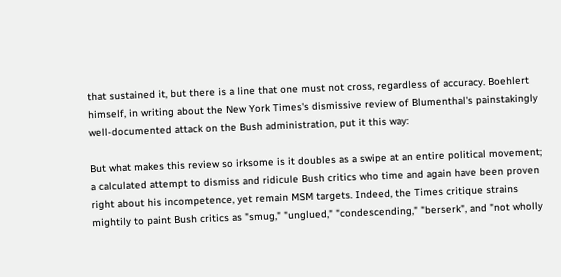that sustained it, but there is a line that one must not cross, regardless of accuracy. Boehlert himself, in writing about the New York Times's dismissive review of Blumenthal's painstakingly well-documented attack on the Bush administration, put it this way:

But what makes this review so irksome is it doubles as a swipe at an entire political movement; a calculated attempt to dismiss and ridicule Bush critics who time and again have been proven right about his incompetence, yet remain MSM targets. Indeed, the Times critique strains mightily to paint Bush critics as "smug," "unglued," "condescending," "berserk", and "not wholly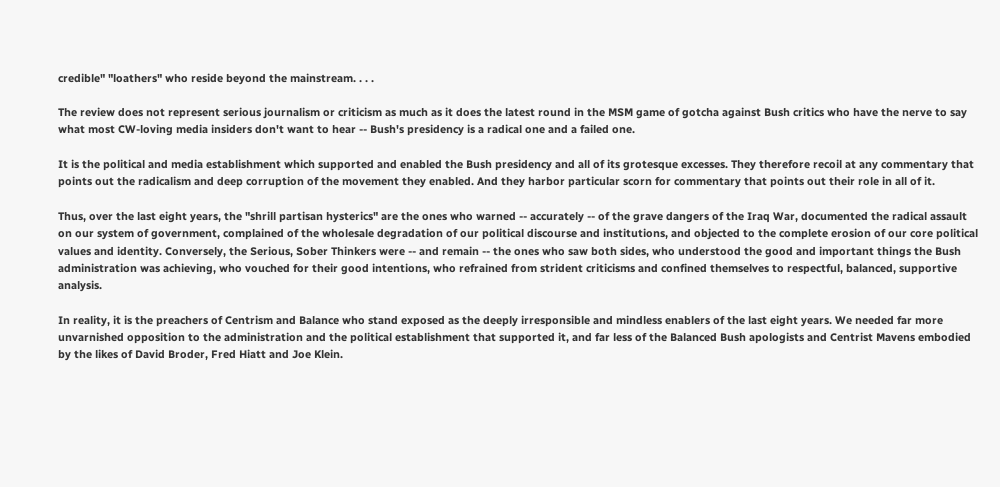credible" "loathers" who reside beyond the mainstream. . . .

The review does not represent serious journalism or criticism as much as it does the latest round in the MSM game of gotcha against Bush critics who have the nerve to say what most CW-loving media insiders don't want to hear -- Bush's presidency is a radical one and a failed one.

It is the political and media establishment which supported and enabled the Bush presidency and all of its grotesque excesses. They therefore recoil at any commentary that points out the radicalism and deep corruption of the movement they enabled. And they harbor particular scorn for commentary that points out their role in all of it.

Thus, over the last eight years, the "shrill partisan hysterics" are the ones who warned -- accurately -- of the grave dangers of the Iraq War, documented the radical assault on our system of government, complained of the wholesale degradation of our political discourse and institutions, and objected to the complete erosion of our core political values and identity. Conversely, the Serious, Sober Thinkers were -- and remain -- the ones who saw both sides, who understood the good and important things the Bush administration was achieving, who vouched for their good intentions, who refrained from strident criticisms and confined themselves to respectful, balanced, supportive analysis.

In reality, it is the preachers of Centrism and Balance who stand exposed as the deeply irresponsible and mindless enablers of the last eight years. We needed far more unvarnished opposition to the administration and the political establishment that supported it, and far less of the Balanced Bush apologists and Centrist Mavens embodied by the likes of David Broder, Fred Hiatt and Joe Klein.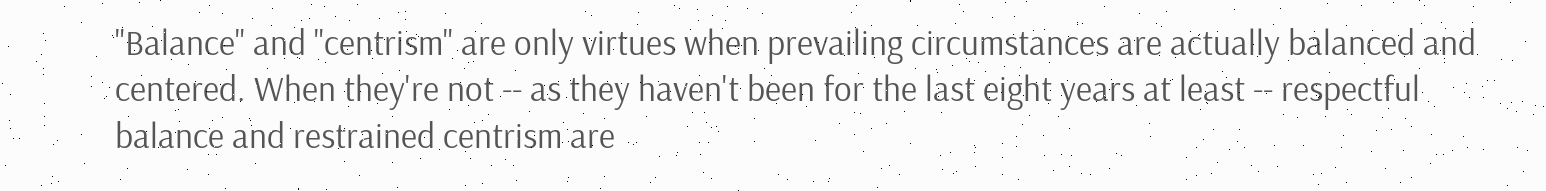"Balance" and "centrism" are only virtues when prevailing circumstances are actually balanced and centered. When they're not -- as they haven't been for the last eight years at least -- respectful balance and restrained centrism are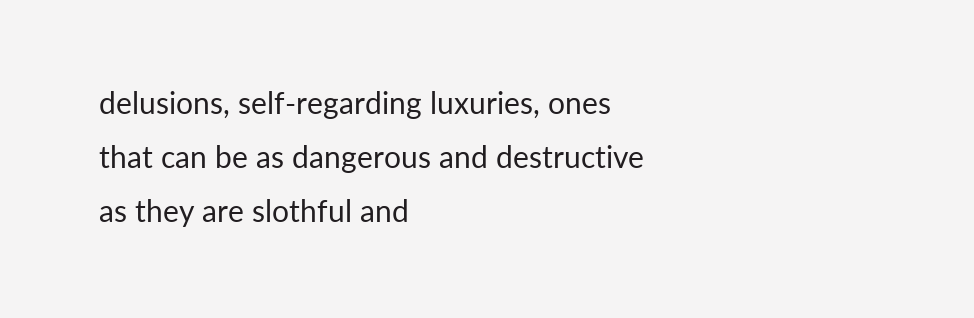delusions, self-regarding luxuries, ones that can be as dangerous and destructive as they are slothful and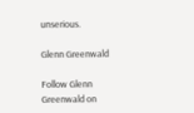unserious.

Glenn Greenwald

Follow Glenn Greenwald on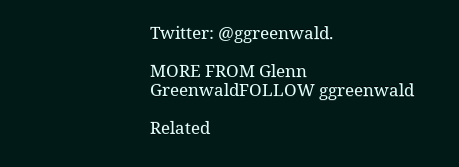Twitter: @ggreenwald.

MORE FROM Glenn GreenwaldFOLLOW ggreenwald

Related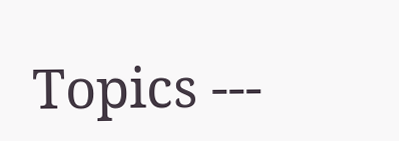Topics ---